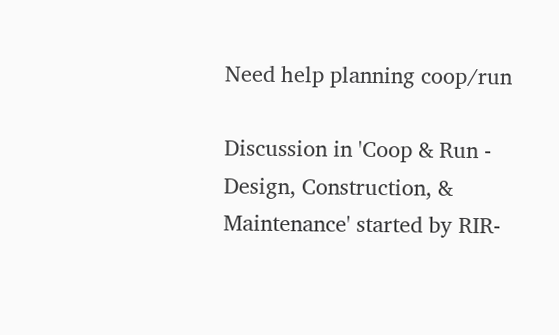Need help planning coop/run

Discussion in 'Coop & Run - Design, Construction, & Maintenance' started by RIR-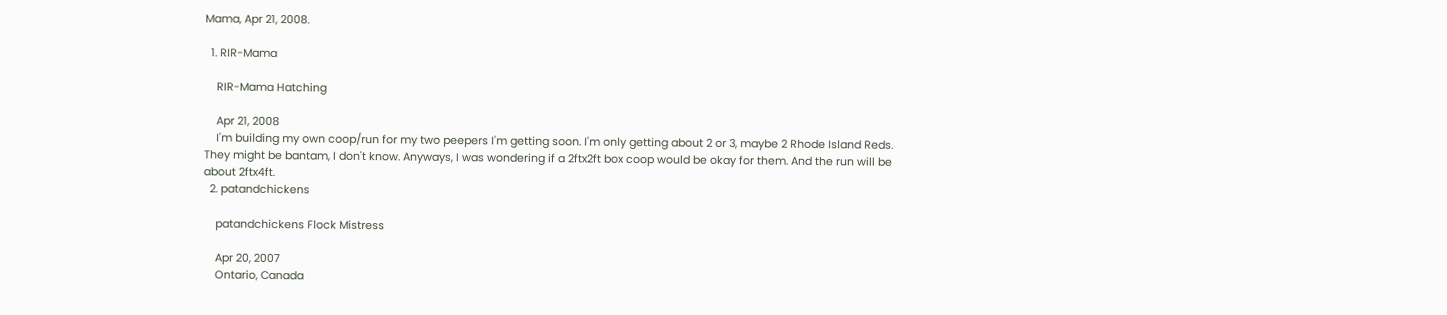Mama, Apr 21, 2008.

  1. RIR-Mama

    RIR-Mama Hatching

    Apr 21, 2008
    I'm building my own coop/run for my two peepers I'm getting soon. I'm only getting about 2 or 3, maybe 2 Rhode Island Reds. They might be bantam, I don't know. Anyways, I was wondering if a 2ftx2ft box coop would be okay for them. And the run will be about 2ftx4ft.
  2. patandchickens

    patandchickens Flock Mistress

    Apr 20, 2007
    Ontario, Canada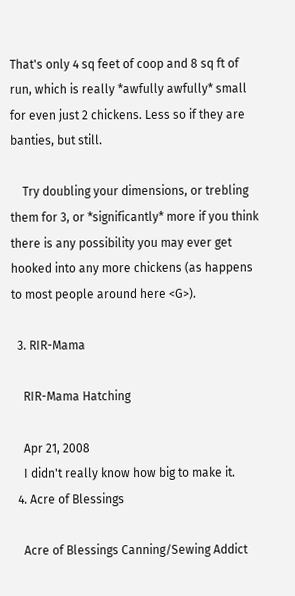That's only 4 sq feet of coop and 8 sq ft of run, which is really *awfully awfully* small for even just 2 chickens. Less so if they are banties, but still.

    Try doubling your dimensions, or trebling them for 3, or *significantly* more if you think there is any possibility you may ever get hooked into any more chickens (as happens to most people around here <G>).

  3. RIR-Mama

    RIR-Mama Hatching

    Apr 21, 2008
    I didn't really know how big to make it.
  4. Acre of Blessings

    Acre of Blessings Canning/Sewing Addict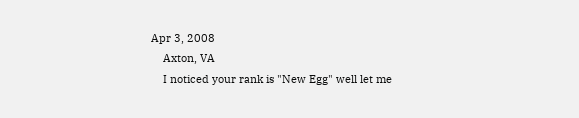Apr 3, 2008
    Axton, VA
    I noticed your rank is "New Egg" well let me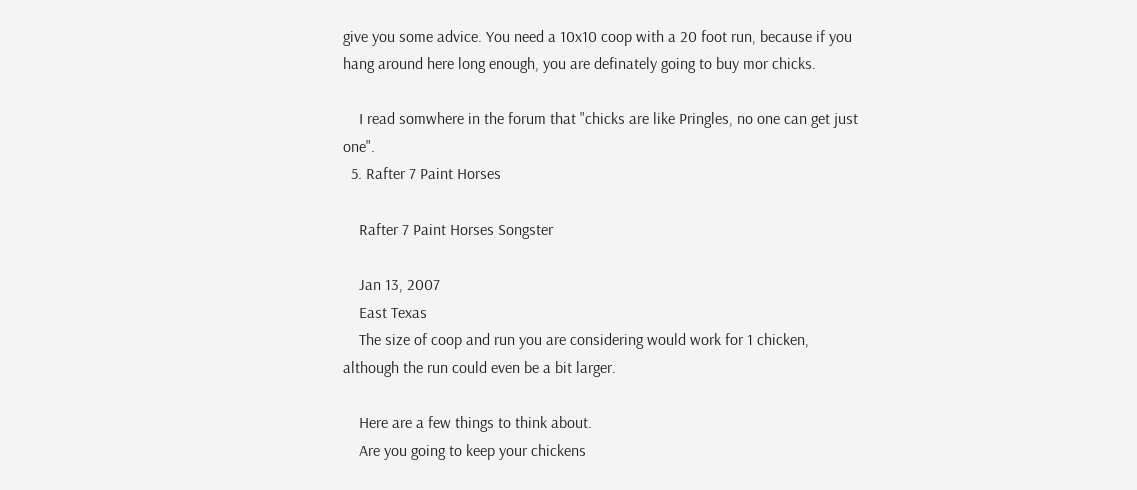give you some advice. You need a 10x10 coop with a 20 foot run, because if you hang around here long enough, you are definately going to buy mor chicks.

    I read somwhere in the forum that "chicks are like Pringles, no one can get just one".
  5. Rafter 7 Paint Horses

    Rafter 7 Paint Horses Songster

    Jan 13, 2007
    East Texas
    The size of coop and run you are considering would work for 1 chicken, although the run could even be a bit larger.

    Here are a few things to think about.
    Are you going to keep your chickens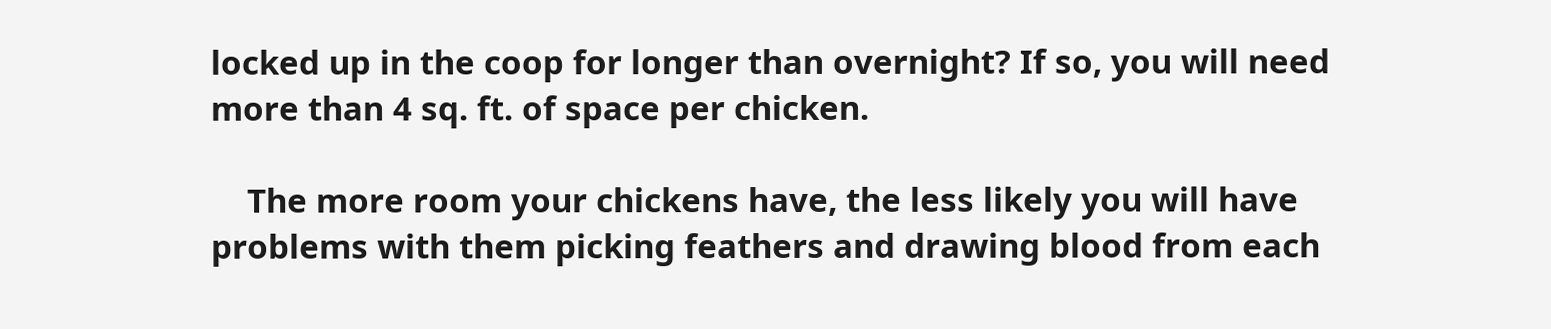locked up in the coop for longer than overnight? If so, you will need more than 4 sq. ft. of space per chicken.

    The more room your chickens have, the less likely you will have problems with them picking feathers and drawing blood from each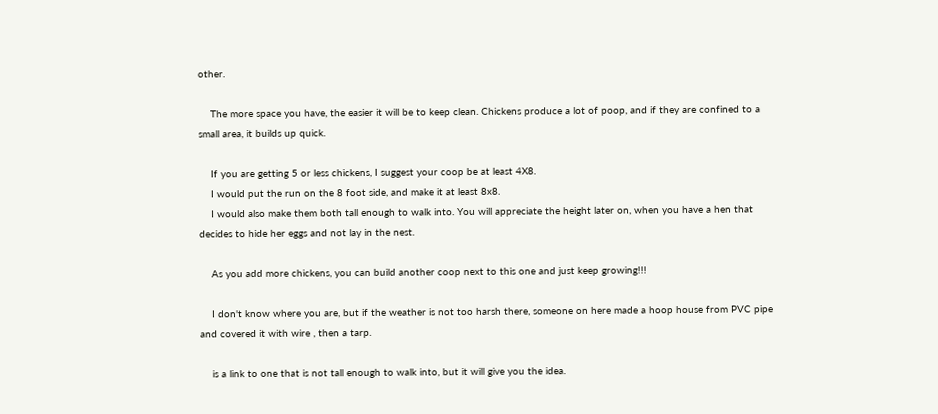other.

    The more space you have, the easier it will be to keep clean. Chickens produce a lot of poop, and if they are confined to a small area, it builds up quick.

    If you are getting 5 or less chickens, I suggest your coop be at least 4X8.
    I would put the run on the 8 foot side, and make it at least 8x8.
    I would also make them both tall enough to walk into. You will appreciate the height later on, when you have a hen that decides to hide her eggs and not lay in the nest.

    As you add more chickens, you can build another coop next to this one and just keep growing!!!

    I don't know where you are, but if the weather is not too harsh there, someone on here made a hoop house from PVC pipe and covered it with wire , then a tarp.

    is a link to one that is not tall enough to walk into, but it will give you the idea.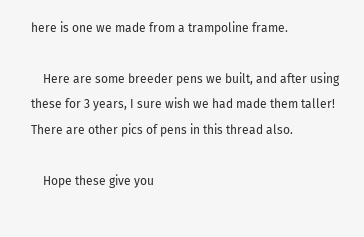here is one we made from a trampoline frame.

    Here are some breeder pens we built, and after using these for 3 years, I sure wish we had made them taller! There are other pics of pens in this thread also.

    Hope these give you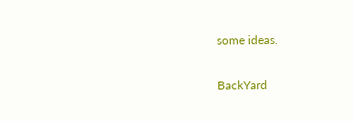some ideas.

BackYard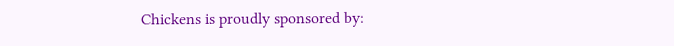Chickens is proudly sponsored by: